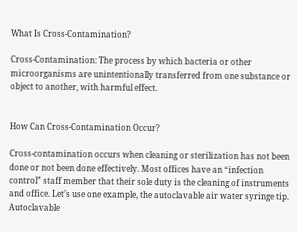What Is Cross-Contamination?

Cross-Contamination: The process by which bacteria or other microorganisms are unintentionally transferred from one substance or object to another, with harmful effect.


How Can Cross-Contamination Occur?

Cross-contamination occurs when cleaning or sterilization has not been done or not been done effectively. Most offices have an “infection control” staff member that their sole duty is the cleaning of instruments and office. Let’s use one example, the autoclavable air water syringe tip. Autoclavable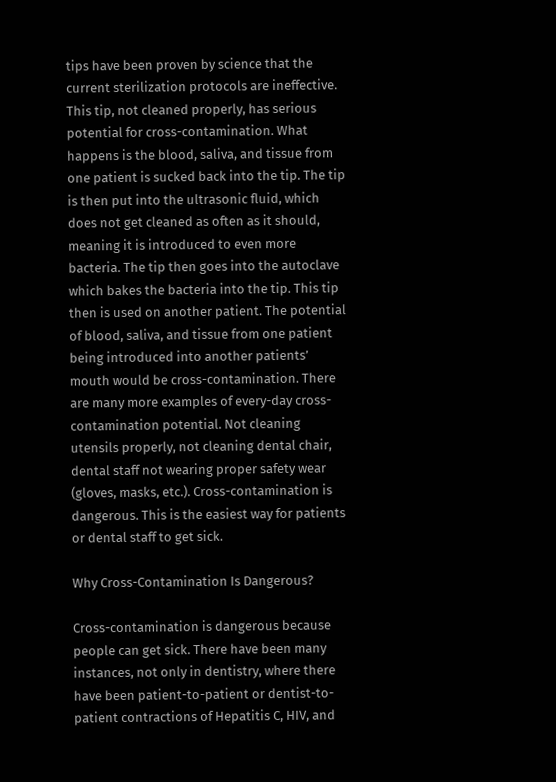tips have been proven by science that the current sterilization protocols are ineffective. This tip, not cleaned properly, has serious potential for cross-contamination. What happens is the blood, saliva, and tissue from one patient is sucked back into the tip. The tip is then put into the ultrasonic fluid, which does not get cleaned as often as it should, meaning it is introduced to even more bacteria. The tip then goes into the autoclave which bakes the bacteria into the tip. This tip then is used on another patient. The potential of blood, saliva, and tissue from one patient being introduced into another patients’ mouth would be cross-contamination. There are many more examples of every-day cross-contamination potential. Not cleaning utensils properly, not cleaning dental chair, dental staff not wearing proper safety wear (gloves, masks, etc.). Cross-contamination is dangerous. This is the easiest way for patients or dental staff to get sick.

Why Cross-Contamination Is Dangerous?

Cross-contamination is dangerous because people can get sick. There have been many instances, not only in dentistry, where there have been patient-to-patient or dentist-to-patient contractions of Hepatitis C, HIV, and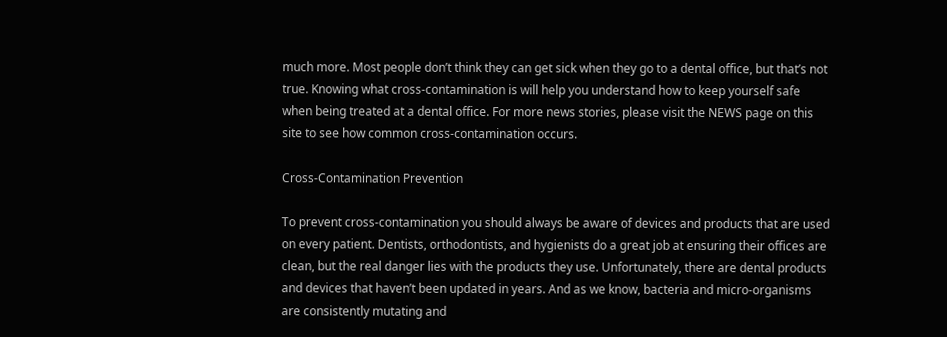much more. Most people don’t think they can get sick when they go to a dental office, but that’s not true. Knowing what cross-contamination is will help you understand how to keep yourself safe when being treated at a dental office. For more news stories, please visit the NEWS page on this site to see how common cross-contamination occurs.

Cross-Contamination Prevention

To prevent cross-contamination you should always be aware of devices and products that are used on every patient. Dentists, orthodontists, and hygienists do a great job at ensuring their offices are clean, but the real danger lies with the products they use. Unfortunately, there are dental products and devices that haven’t been updated in years. And as we know, bacteria and micro-organisms are consistently mutating and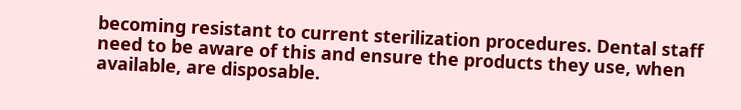becoming resistant to current sterilization procedures. Dental staff need to be aware of this and ensure the products they use, when available, are disposable.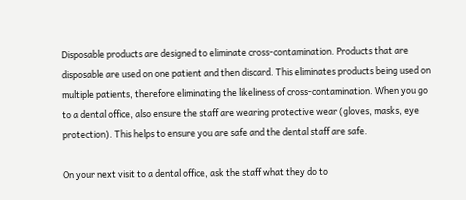Disposable products are designed to eliminate cross-contamination. Products that are disposable are used on one patient and then discard. This eliminates products being used on multiple patients, therefore eliminating the likeliness of cross-contamination. When you go to a dental office, also ensure the staff are wearing protective wear (gloves, masks, eye protection). This helps to ensure you are safe and the dental staff are safe.

On your next visit to a dental office, ask the staff what they do to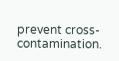prevent cross-contamination.